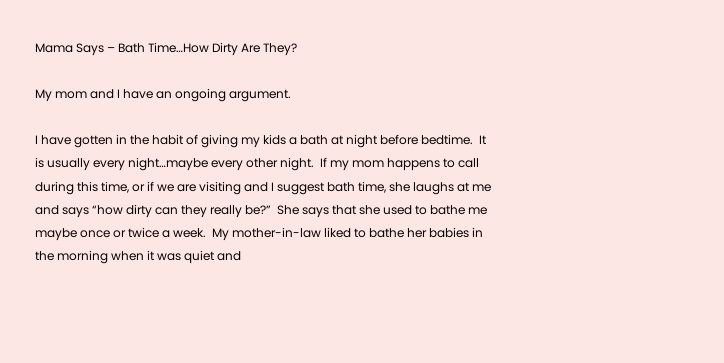Mama Says – Bath Time…How Dirty Are They?

My mom and I have an ongoing argument.

I have gotten in the habit of giving my kids a bath at night before bedtime.  It is usually every night…maybe every other night.  If my mom happens to call during this time, or if we are visiting and I suggest bath time, she laughs at me and says “how dirty can they really be?”  She says that she used to bathe me maybe once or twice a week.  My mother-in-law liked to bathe her babies in the morning when it was quiet and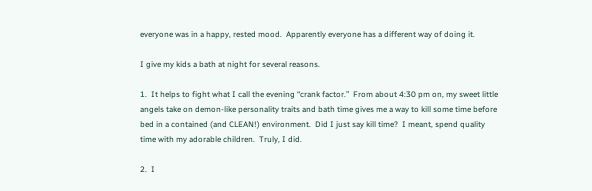everyone was in a happy, rested mood.  Apparently everyone has a different way of doing it.

I give my kids a bath at night for several reasons.

1.  It helps to fight what I call the evening “crank factor.”  From about 4:30 pm on, my sweet little angels take on demon-like personality traits and bath time gives me a way to kill some time before bed in a contained (and CLEAN!) environment.  Did I just say kill time?  I meant, spend quality time with my adorable children.  Truly, I did.

2.  I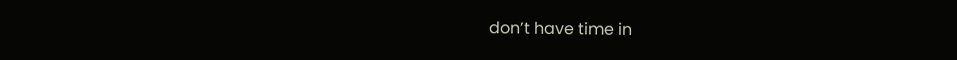don’t have time in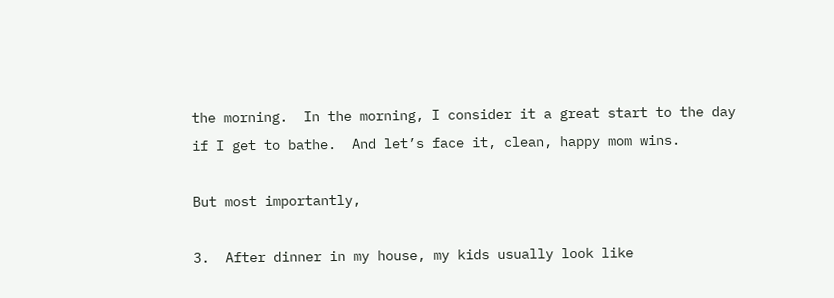the morning.  In the morning, I consider it a great start to the day if I get to bathe.  And let’s face it, clean, happy mom wins.

But most importantly,

3.  After dinner in my house, my kids usually look like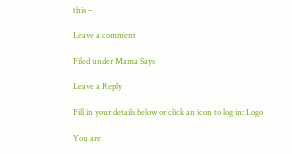this –

Leave a comment

Filed under Mama Says

Leave a Reply

Fill in your details below or click an icon to log in: Logo

You are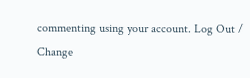commenting using your account. Log Out /  Change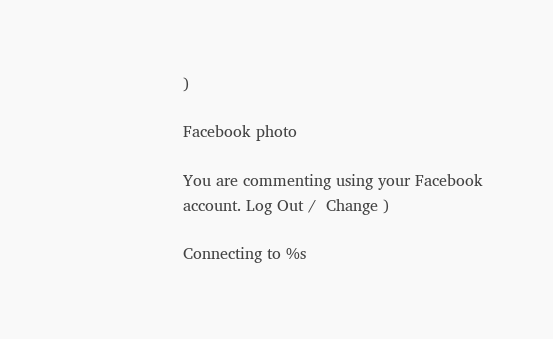)

Facebook photo

You are commenting using your Facebook account. Log Out /  Change )

Connecting to %s